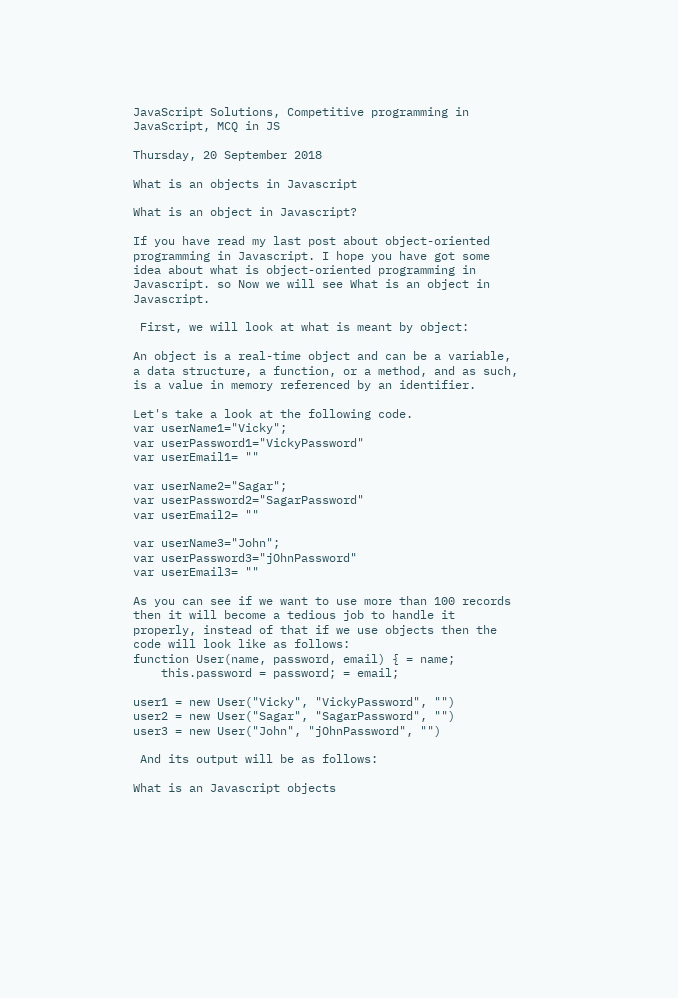JavaScript Solutions, Competitive programming in JavaScript, MCQ in JS

Thursday, 20 September 2018

What is an objects in Javascript

What is an object in Javascript?

If you have read my last post about object-oriented programming in Javascript. I hope you have got some idea about what is object-oriented programming in Javascript. so Now we will see What is an object in Javascript.

 First, we will look at what is meant by object:

An object is a real-time object and can be a variable, a data structure, a function, or a method, and as such, is a value in memory referenced by an identifier.

Let's take a look at the following code.
var userName1="Vicky";
var userPassword1="VickyPassword"
var userEmail1= ""

var userName2="Sagar";
var userPassword2="SagarPassword"
var userEmail2= ""

var userName3="John";
var userPassword3="jOhnPassword"
var userEmail3= ""

As you can see if we want to use more than 100 records then it will become a tedious job to handle it properly, instead of that if we use objects then the code will look like as follows:
function User(name, password, email) { = name;
    this.password = password; = email;

user1 = new User("Vicky", "VickyPassword", "")
user2 = new User("Sagar", "SagarPassword", "")
user3 = new User("John", "jOhnPassword", "")

 And its output will be as follows:

What is an Javascript objects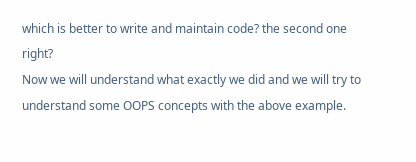which is better to write and maintain code? the second one right?
Now we will understand what exactly we did and we will try to understand some OOPS concepts with the above example.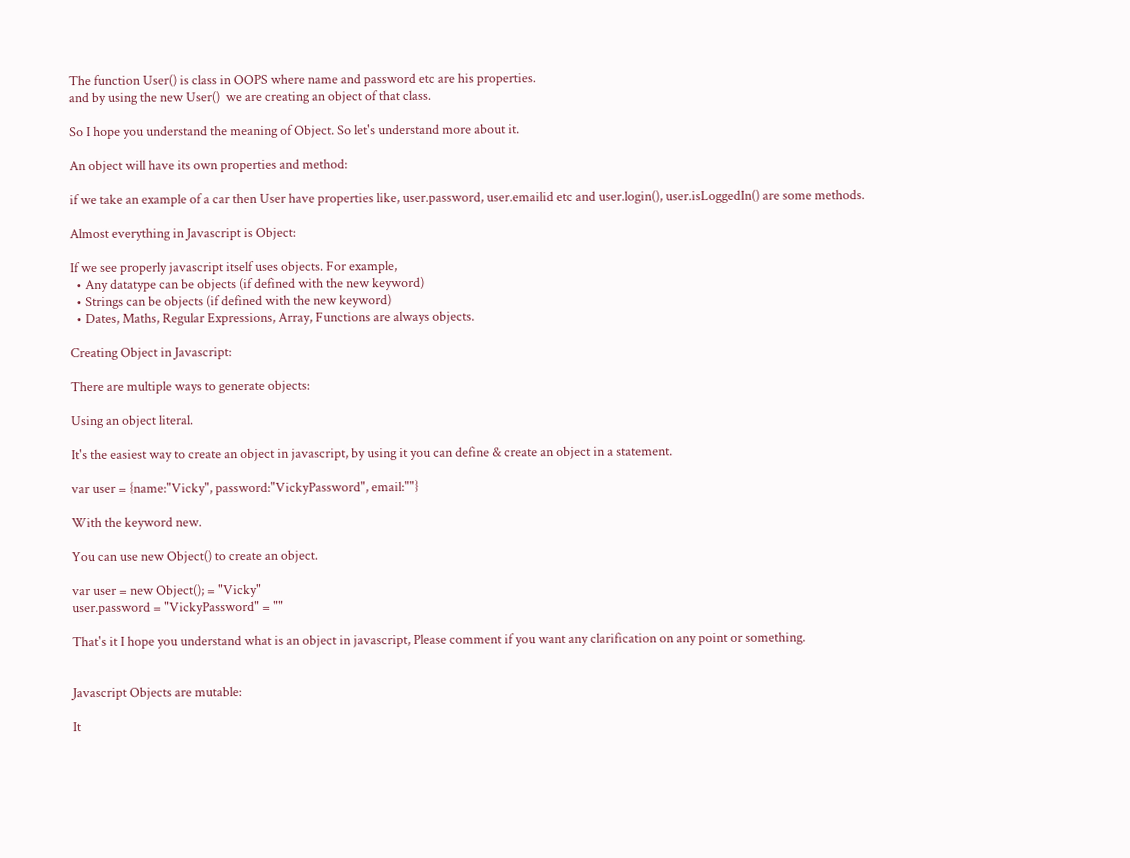The function User() is class in OOPS where name and password etc are his properties.
and by using the new User()  we are creating an object of that class.

So I hope you understand the meaning of Object. So let's understand more about it.

An object will have its own properties and method:

if we take an example of a car then User have properties like, user.password, user.emailid etc and user.login(), user.isLoggedIn() are some methods.

Almost everything in Javascript is Object:

If we see properly javascript itself uses objects. For example,
  • Any datatype can be objects (if defined with the new keyword)
  • Strings can be objects (if defined with the new keyword)
  • Dates, Maths, Regular Expressions, Array, Functions are always objects.

Creating Object in Javascript:

There are multiple ways to generate objects:

Using an object literal.

It's the easiest way to create an object in javascript, by using it you can define & create an object in a statement.

var user = {name:"Vicky", password:"VickyPassword", email:""}

With the keyword new.

You can use new Object() to create an object.

var user = new Object(); = "Vicky"
user.password = "VickyPassword" = ""

That's it I hope you understand what is an object in javascript, Please comment if you want any clarification on any point or something.


Javascript Objects are mutable:

It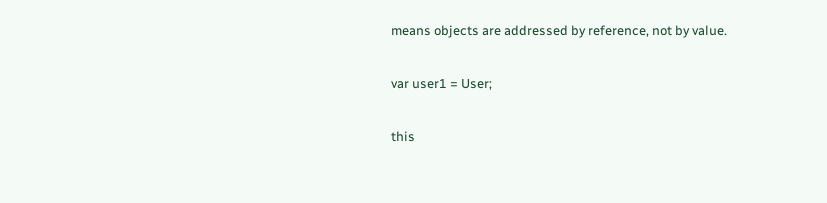means objects are addressed by reference, not by value.

var user1 = User;

this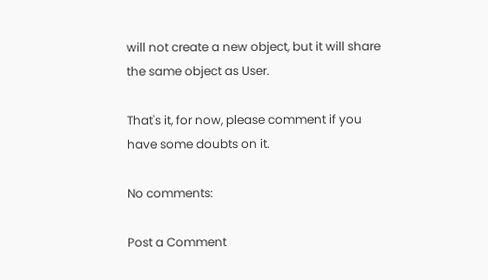will not create a new object, but it will share the same object as User.

That's it, for now, please comment if you have some doubts on it.

No comments:

Post a Comment